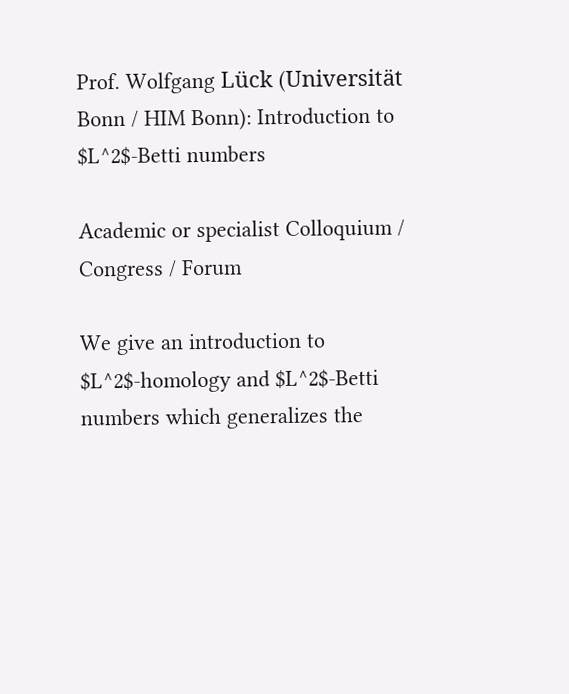Prof. Wolfgang Lück (Universität Bonn / HIM Bonn): Introduction to $L^2$-Betti numbers

Academic or specialist Colloquium / Congress / Forum

We give an introduction to $L^2$-homology and $L^2$-Betti numbers which generalizes the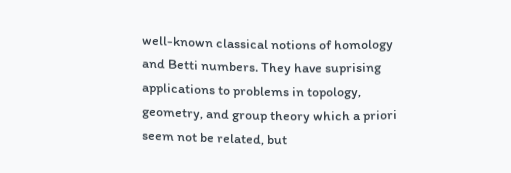well-known classical notions of homology and Betti numbers. They have suprising applications to problems in topology, geometry, and group theory which a priori seem not be related, but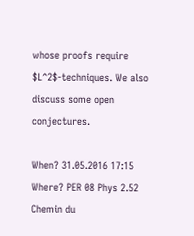whose proofs require $L^2$-techniques. We also discuss some open conjectures.

When? 31.05.2016 17:15
Where? PER 08 Phys 2.52
Chemin du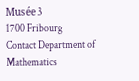Musée 3
1700 Fribourg
Contact Department of Mathematics